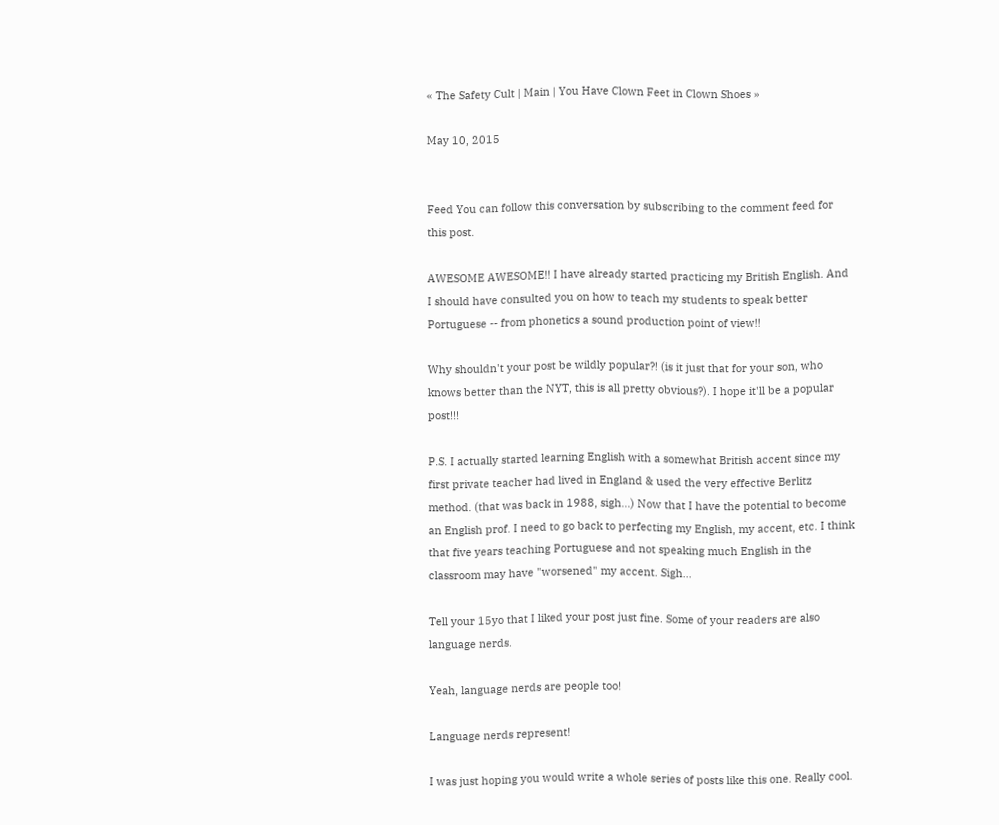« The Safety Cult | Main | You Have Clown Feet in Clown Shoes »

May 10, 2015


Feed You can follow this conversation by subscribing to the comment feed for this post.

AWESOME AWESOME!! I have already started practicing my British English. And I should have consulted you on how to teach my students to speak better Portuguese -- from phonetics a sound production point of view!!

Why shouldn't your post be wildly popular?! (is it just that for your son, who knows better than the NYT, this is all pretty obvious?). I hope it'll be a popular post!!!

P.S. I actually started learning English with a somewhat British accent since my first private teacher had lived in England & used the very effective Berlitz method. (that was back in 1988, sigh...) Now that I have the potential to become an English prof. I need to go back to perfecting my English, my accent, etc. I think that five years teaching Portuguese and not speaking much English in the classroom may have "worsened" my accent. Sigh...

Tell your 15yo that I liked your post just fine. Some of your readers are also language nerds.

Yeah, language nerds are people too!

Language nerds represent!

I was just hoping you would write a whole series of posts like this one. Really cool.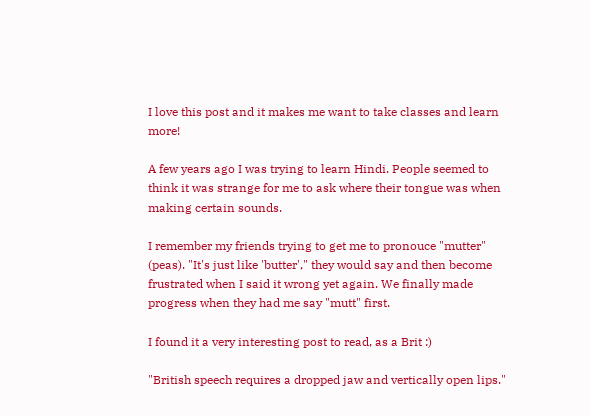I love this post and it makes me want to take classes and learn more!

A few years ago I was trying to learn Hindi. People seemed to think it was strange for me to ask where their tongue was when making certain sounds.

I remember my friends trying to get me to pronouce "mutter" (peas). "It's just like 'butter'," they would say and then become frustrated when I said it wrong yet again. We finally made progress when they had me say "mutt" first.

I found it a very interesting post to read, as a Brit :)

"British speech requires a dropped jaw and vertically open lips."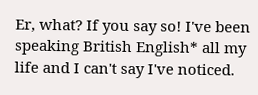Er, what? If you say so! I've been speaking British English* all my life and I can't say I've noticed.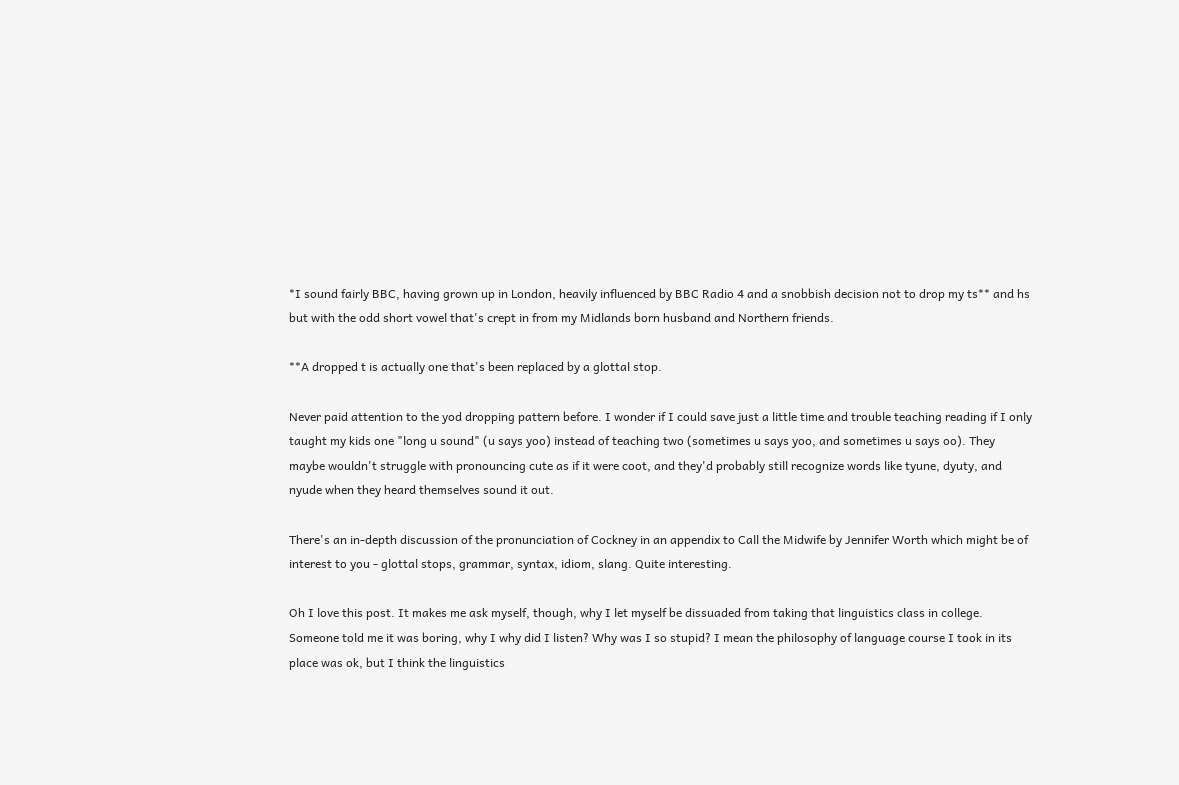*I sound fairly BBC, having grown up in London, heavily influenced by BBC Radio 4 and a snobbish decision not to drop my ts** and hs but with the odd short vowel that's crept in from my Midlands born husband and Northern friends.

**A dropped t is actually one that's been replaced by a glottal stop.

Never paid attention to the yod dropping pattern before. I wonder if I could save just a little time and trouble teaching reading if I only taught my kids one "long u sound" (u says yoo) instead of teaching two (sometimes u says yoo, and sometimes u says oo). They maybe wouldn't struggle with pronouncing cute as if it were coot, and they'd probably still recognize words like tyune, dyuty, and nyude when they heard themselves sound it out.

There's an in-depth discussion of the pronunciation of Cockney in an appendix to Call the Midwife by Jennifer Worth which might be of interest to you - glottal stops, grammar, syntax, idiom, slang. Quite interesting.

Oh I love this post. It makes me ask myself, though, why I let myself be dissuaded from taking that linguistics class in college. Someone told me it was boring, why I why did I listen? Why was I so stupid? I mean the philosophy of language course I took in its place was ok, but I think the linguistics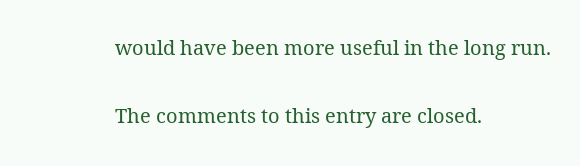would have been more useful in the long run.

The comments to this entry are closed.